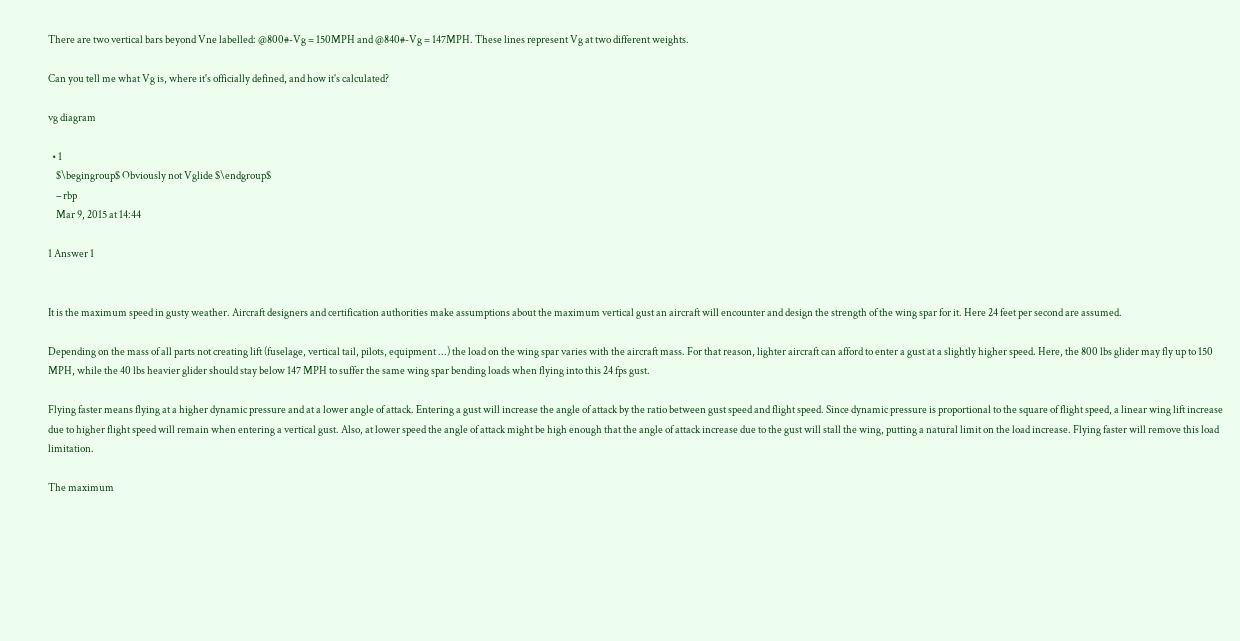There are two vertical bars beyond Vne labelled: @800#-Vg = 150MPH and @840#-Vg = 147MPH. These lines represent Vg at two different weights.

Can you tell me what Vg is, where it's officially defined, and how it's calculated?

vg diagram

  • 1
    $\begingroup$ Obviously not Vglide $\endgroup$
    – rbp
    Mar 9, 2015 at 14:44

1 Answer 1


It is the maximum speed in gusty weather. Aircraft designers and certification authorities make assumptions about the maximum vertical gust an aircraft will encounter and design the strength of the wing spar for it. Here 24 feet per second are assumed.

Depending on the mass of all parts not creating lift (fuselage, vertical tail, pilots, equipment ...) the load on the wing spar varies with the aircraft mass. For that reason, lighter aircraft can afford to enter a gust at a slightly higher speed. Here, the 800 lbs glider may fly up to 150 MPH, while the 40 lbs heavier glider should stay below 147 MPH to suffer the same wing spar bending loads when flying into this 24 fps gust.

Flying faster means flying at a higher dynamic pressure and at a lower angle of attack. Entering a gust will increase the angle of attack by the ratio between gust speed and flight speed. Since dynamic pressure is proportional to the square of flight speed, a linear wing lift increase due to higher flight speed will remain when entering a vertical gust. Also, at lower speed the angle of attack might be high enough that the angle of attack increase due to the gust will stall the wing, putting a natural limit on the load increase. Flying faster will remove this load limitation.

The maximum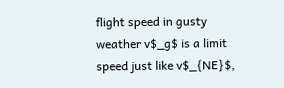flight speed in gusty weather v$_g$ is a limit speed just like v$_{NE}$,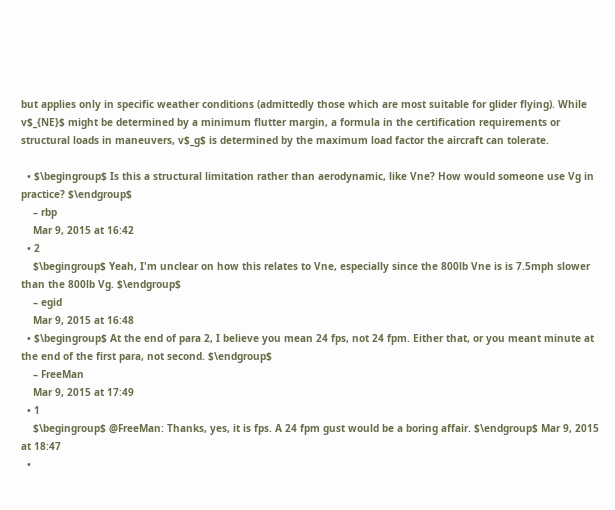but applies only in specific weather conditions (admittedly those which are most suitable for glider flying). While v$_{NE}$ might be determined by a minimum flutter margin, a formula in the certification requirements or structural loads in maneuvers, v$_g$ is determined by the maximum load factor the aircraft can tolerate.

  • $\begingroup$ Is this a structural limitation rather than aerodynamic, like Vne? How would someone use Vg in practice? $\endgroup$
    – rbp
    Mar 9, 2015 at 16:42
  • 2
    $\begingroup$ Yeah, I'm unclear on how this relates to Vne, especially since the 800lb Vne is is 7.5mph slower than the 800lb Vg. $\endgroup$
    – egid
    Mar 9, 2015 at 16:48
  • $\begingroup$ At the end of para 2, I believe you mean 24 fps, not 24 fpm. Either that, or you meant minute at the end of the first para, not second. $\endgroup$
    – FreeMan
    Mar 9, 2015 at 17:49
  • 1
    $\begingroup$ @FreeMan: Thanks, yes, it is fps. A 24 fpm gust would be a boring affair. $\endgroup$ Mar 9, 2015 at 18:47
  •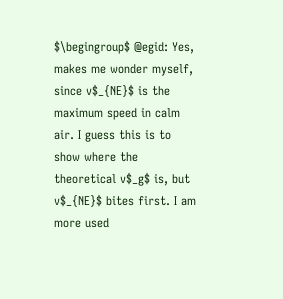$\begingroup$ @egid: Yes, makes me wonder myself, since v$_{NE}$ is the maximum speed in calm air. I guess this is to show where the theoretical v$_g$ is, but v$_{NE}$ bites first. I am more used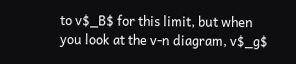to v$_B$ for this limit, but when you look at the v-n diagram, v$_g$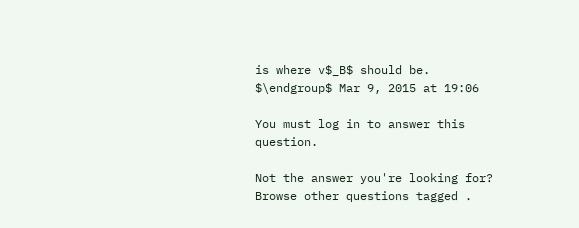is where v$_B$ should be. $\endgroup$ Mar 9, 2015 at 19:06

You must log in to answer this question.

Not the answer you're looking for? Browse other questions tagged .